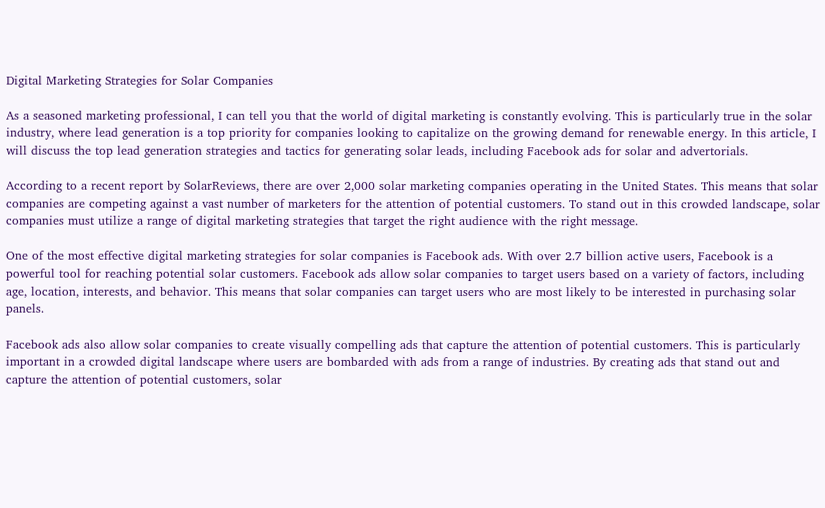Digital Marketing Strategies for Solar Companies

As a seasoned marketing professional, I can tell you that the world of digital marketing is constantly evolving. This is particularly true in the solar industry, where lead generation is a top priority for companies looking to capitalize on the growing demand for renewable energy. In this article, I will discuss the top lead generation strategies and tactics for generating solar leads, including Facebook ads for solar and advertorials.

According to a recent report by SolarReviews, there are over 2,000 solar marketing companies operating in the United States. This means that solar companies are competing against a vast number of marketers for the attention of potential customers. To stand out in this crowded landscape, solar companies must utilize a range of digital marketing strategies that target the right audience with the right message.

One of the most effective digital marketing strategies for solar companies is Facebook ads. With over 2.7 billion active users, Facebook is a powerful tool for reaching potential solar customers. Facebook ads allow solar companies to target users based on a variety of factors, including age, location, interests, and behavior. This means that solar companies can target users who are most likely to be interested in purchasing solar panels.

Facebook ads also allow solar companies to create visually compelling ads that capture the attention of potential customers. This is particularly important in a crowded digital landscape where users are bombarded with ads from a range of industries. By creating ads that stand out and capture the attention of potential customers, solar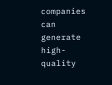companies can generate high-quality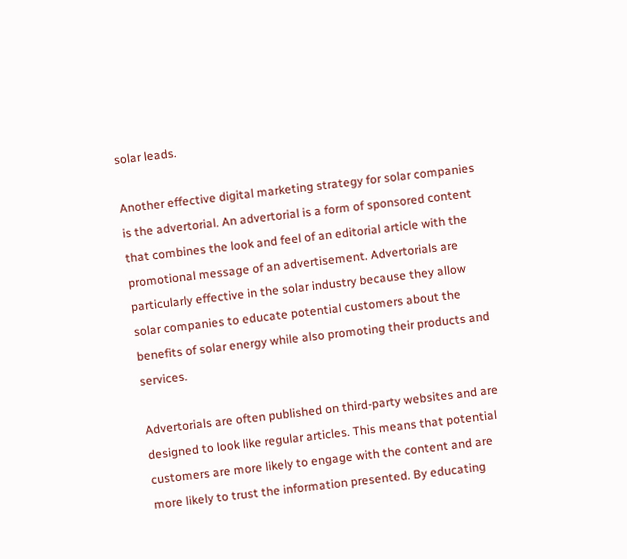solar leads.

Another effective digital marketing strategy for solar companies is the advertorial. An advertorial is a form of sponsored content that combines the look and feel of an editorial article with the promotional message of an advertisement. Advertorials are particularly effective in the solar industry because they allow solar companies to educate potential customers about the benefits of solar energy while also promoting their products and services.

Advertorials are often published on third-party websites and are designed to look like regular articles. This means that potential customers are more likely to engage with the content and are more likely to trust the information presented. By educating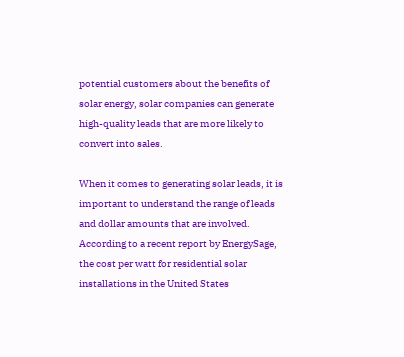potential customers about the benefits of solar energy, solar companies can generate high-quality leads that are more likely to convert into sales.

When it comes to generating solar leads, it is important to understand the range of leads and dollar amounts that are involved. According to a recent report by EnergySage, the cost per watt for residential solar installations in the United States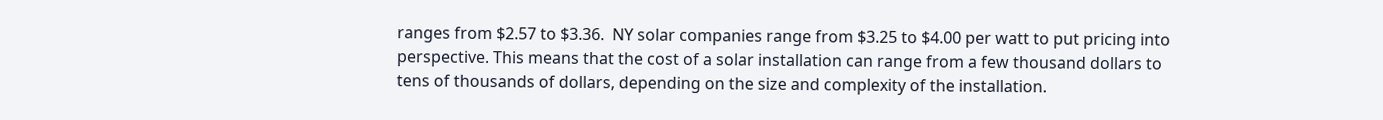ranges from $2.57 to $3.36.  NY solar companies range from $3.25 to $4.00 per watt to put pricing into perspective. This means that the cost of a solar installation can range from a few thousand dollars to tens of thousands of dollars, depending on the size and complexity of the installation.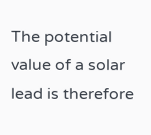The potential value of a solar lead is therefore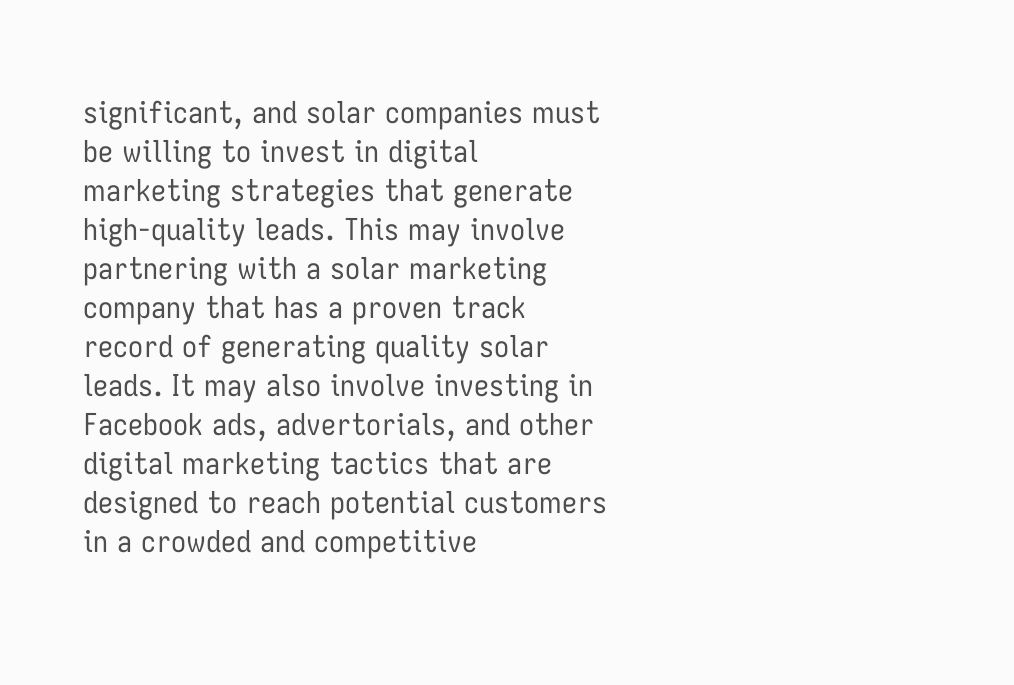significant, and solar companies must be willing to invest in digital marketing strategies that generate high-quality leads. This may involve partnering with a solar marketing company that has a proven track record of generating quality solar leads. It may also involve investing in Facebook ads, advertorials, and other digital marketing tactics that are designed to reach potential customers in a crowded and competitive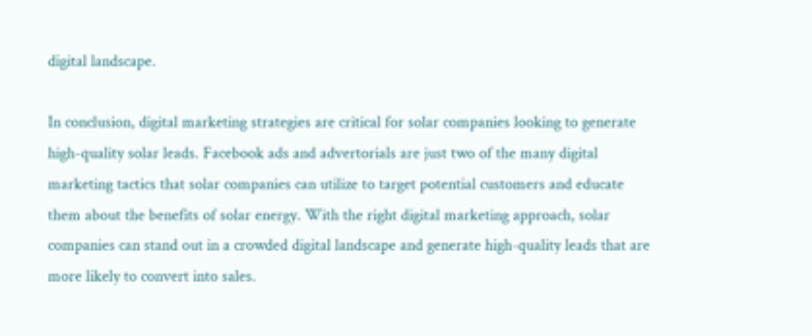digital landscape.

In conclusion, digital marketing strategies are critical for solar companies looking to generate high-quality solar leads. Facebook ads and advertorials are just two of the many digital marketing tactics that solar companies can utilize to target potential customers and educate them about the benefits of solar energy. With the right digital marketing approach, solar companies can stand out in a crowded digital landscape and generate high-quality leads that are more likely to convert into sales.